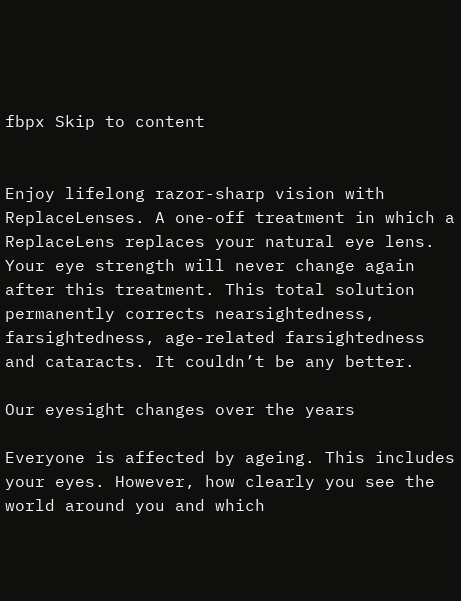fbpx Skip to content


Enjoy lifelong razor-sharp vision with ReplaceLenses. A one-off treatment in which a ReplaceLens replaces your natural eye lens. Your eye strength will never change again after this treatment. This total solution permanently corrects nearsightedness, farsightedness, age-related farsightedness and cataracts. It couldn’t be any better.

Our eyesight changes over the years

Everyone is affected by ageing. This includes your eyes. However, how clearly you see the world around you and which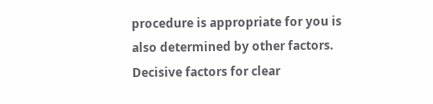procedure is appropriate for you is also determined by other factors. Decisive factors for clear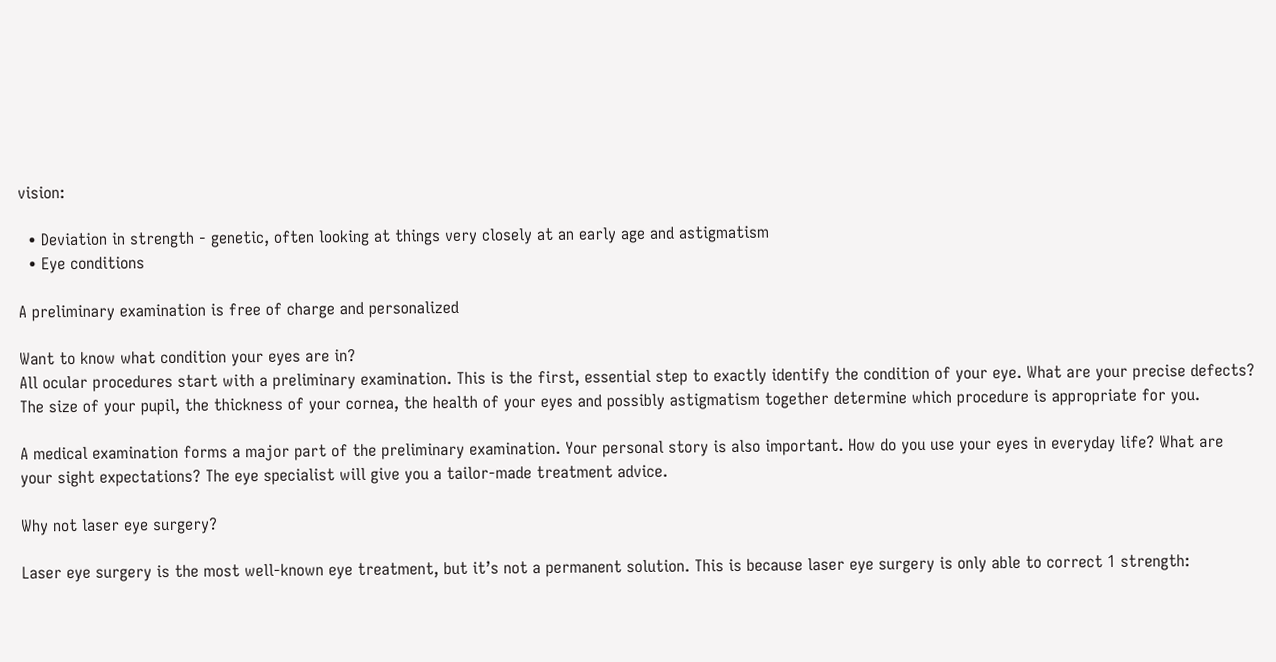vision:

  • Deviation in strength - genetic, often looking at things very closely at an early age and astigmatism
  • Eye conditions

A preliminary examination is free of charge and personalized

Want to know what condition your eyes are in?
All ocular procedures start with a preliminary examination. This is the first, essential step to exactly identify the condition of your eye. What are your precise defects? The size of your pupil, the thickness of your cornea, the health of your eyes and possibly astigmatism together determine which procedure is appropriate for you.

A medical examination forms a major part of the preliminary examination. Your personal story is also important. How do you use your eyes in everyday life? What are your sight expectations? The eye specialist will give you a tailor-made treatment advice.

Why not laser eye surgery?

Laser eye surgery is the most well-known eye treatment, but it’s not a permanent solution. This is because laser eye surgery is only able to correct 1 strength: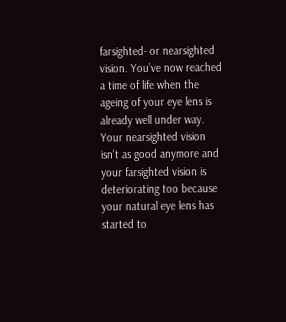farsighted- or nearsighted vision. You’ve now reached a time of life when the ageing of your eye lens is already well under way. Your nearsighted vision isn’t as good anymore and your farsighted vision is deteriorating too because your natural eye lens has started to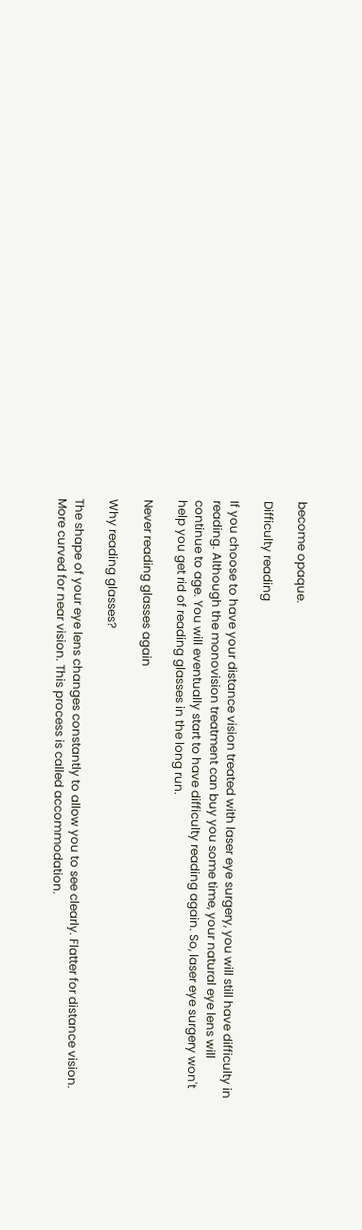become opaque.

Difficulty reading

If you choose to have your distance vision treated with laser eye surgery, you will still have difficulty in reading. Although the monovision treatment can buy you some time, your natural eye lens will continue to age. You will eventually start to have difficulty reading again. So, laser eye surgery won't help you get rid of reading glasses in the long run.

Never reading glasses again

Why reading glasses?

The shape of your eye lens changes constantly to allow you to see clearly. Flatter for distance vision. More curved for near vision. This process is called accommodation.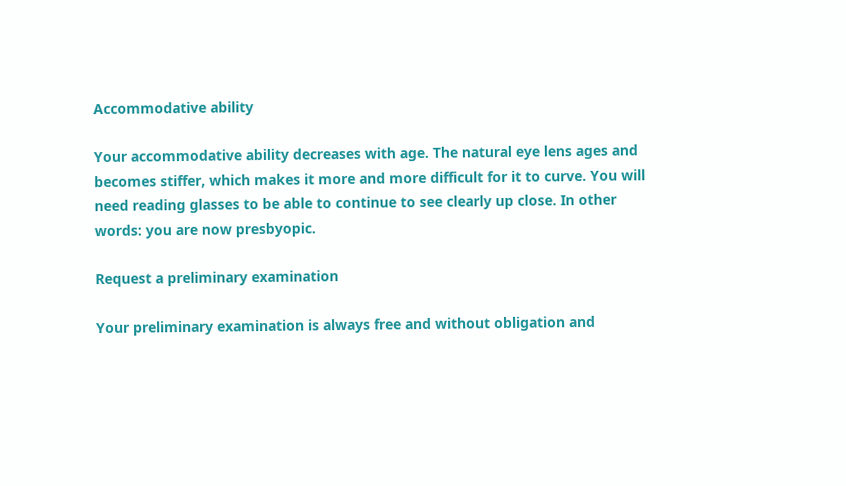Accommodative ability

Your accommodative ability decreases with age. The natural eye lens ages and becomes stiffer, which makes it more and more difficult for it to curve. You will need reading glasses to be able to continue to see clearly up close. In other words: you are now presbyopic.

Request a preliminary examination

Your preliminary examination is always free and without obligation and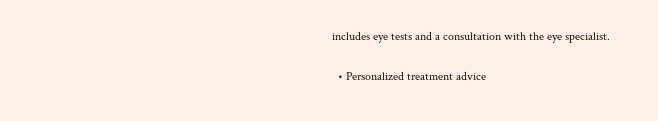includes eye tests and a consultation with the eye specialist.

  • Personalized treatment advice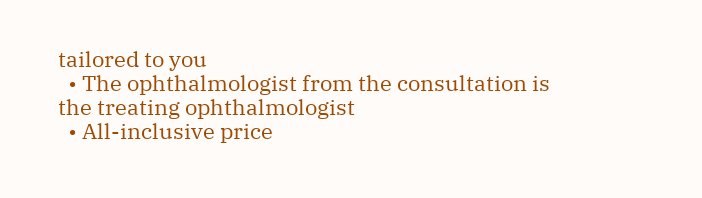tailored to you
  • The ophthalmologist from the consultation is the treating ophthalmologist
  • All-inclusive price